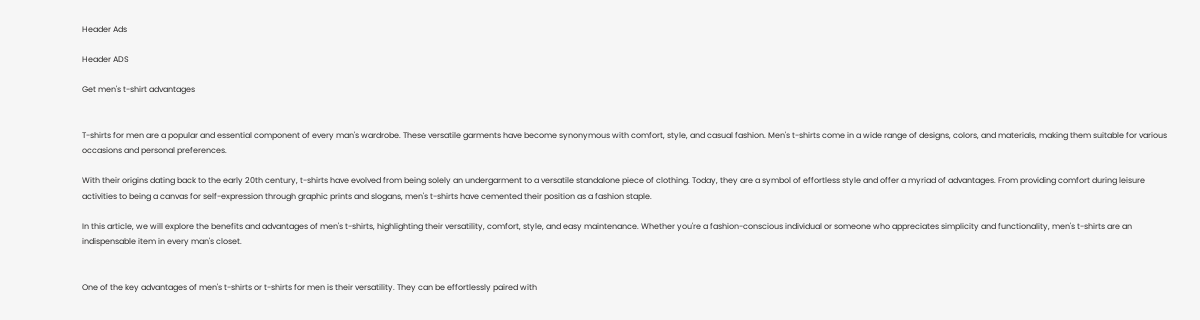Header Ads

Header ADS

Get men's t-shirt advantages


T-shirts for men are a popular and essential component of every man's wardrobe. These versatile garments have become synonymous with comfort, style, and casual fashion. Men's t-shirts come in a wide range of designs, colors, and materials, making them suitable for various occasions and personal preferences.

With their origins dating back to the early 20th century, t-shirts have evolved from being solely an undergarment to a versatile standalone piece of clothing. Today, they are a symbol of effortless style and offer a myriad of advantages. From providing comfort during leisure activities to being a canvas for self-expression through graphic prints and slogans, men's t-shirts have cemented their position as a fashion staple.

In this article, we will explore the benefits and advantages of men's t-shirts, highlighting their versatility, comfort, style, and easy maintenance. Whether you're a fashion-conscious individual or someone who appreciates simplicity and functionality, men's t-shirts are an indispensable item in every man's closet.


One of the key advantages of men's t-shirts or t-shirts for men is their versatility. They can be effortlessly paired with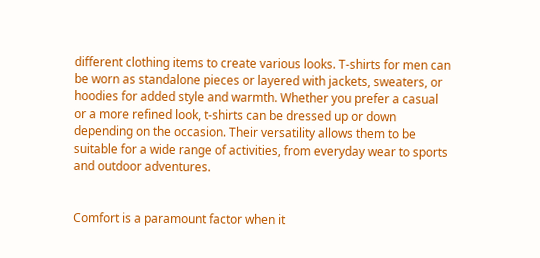different clothing items to create various looks. T-shirts for men can be worn as standalone pieces or layered with jackets, sweaters, or hoodies for added style and warmth. Whether you prefer a casual or a more refined look, t-shirts can be dressed up or down depending on the occasion. Their versatility allows them to be suitable for a wide range of activities, from everyday wear to sports and outdoor adventures.


Comfort is a paramount factor when it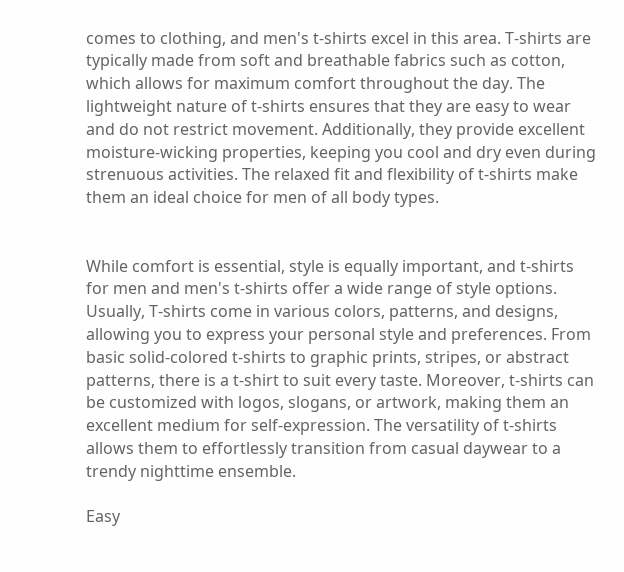comes to clothing, and men's t-shirts excel in this area. T-shirts are typically made from soft and breathable fabrics such as cotton, which allows for maximum comfort throughout the day. The lightweight nature of t-shirts ensures that they are easy to wear and do not restrict movement. Additionally, they provide excellent moisture-wicking properties, keeping you cool and dry even during strenuous activities. The relaxed fit and flexibility of t-shirts make them an ideal choice for men of all body types.


While comfort is essential, style is equally important, and t-shirts for men and men's t-shirts offer a wide range of style options. Usually, T-shirts come in various colors, patterns, and designs, allowing you to express your personal style and preferences. From basic solid-colored t-shirts to graphic prints, stripes, or abstract patterns, there is a t-shirt to suit every taste. Moreover, t-shirts can be customized with logos, slogans, or artwork, making them an excellent medium for self-expression. The versatility of t-shirts allows them to effortlessly transition from casual daywear to a trendy nighttime ensemble.

Easy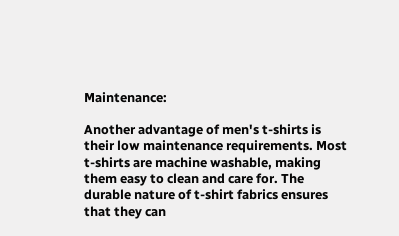Maintenance:

Another advantage of men's t-shirts is their low maintenance requirements. Most t-shirts are machine washable, making them easy to clean and care for. The durable nature of t-shirt fabrics ensures that they can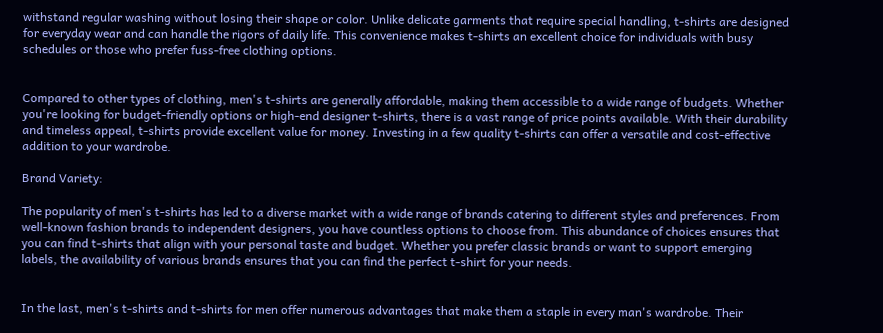withstand regular washing without losing their shape or color. Unlike delicate garments that require special handling, t-shirts are designed for everyday wear and can handle the rigors of daily life. This convenience makes t-shirts an excellent choice for individuals with busy schedules or those who prefer fuss-free clothing options.


Compared to other types of clothing, men's t-shirts are generally affordable, making them accessible to a wide range of budgets. Whether you're looking for budget-friendly options or high-end designer t-shirts, there is a vast range of price points available. With their durability and timeless appeal, t-shirts provide excellent value for money. Investing in a few quality t-shirts can offer a versatile and cost-effective addition to your wardrobe.

Brand Variety:

The popularity of men's t-shirts has led to a diverse market with a wide range of brands catering to different styles and preferences. From well-known fashion brands to independent designers, you have countless options to choose from. This abundance of choices ensures that you can find t-shirts that align with your personal taste and budget. Whether you prefer classic brands or want to support emerging labels, the availability of various brands ensures that you can find the perfect t-shirt for your needs.


In the last, men's t-shirts and t-shirts for men offer numerous advantages that make them a staple in every man's wardrobe. Their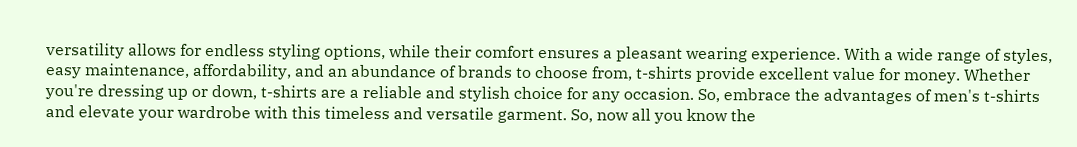versatility allows for endless styling options, while their comfort ensures a pleasant wearing experience. With a wide range of styles, easy maintenance, affordability, and an abundance of brands to choose from, t-shirts provide excellent value for money. Whether you're dressing up or down, t-shirts are a reliable and stylish choice for any occasion. So, embrace the advantages of men's t-shirts and elevate your wardrobe with this timeless and versatile garment. So, now all you know the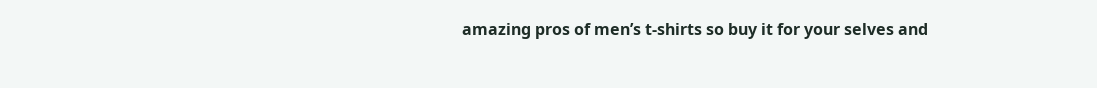amazing pros of men’s t-shirts so buy it for your selves and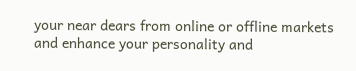your near dears from online or offline markets and enhance your personality and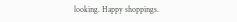looking. Happy shoppings.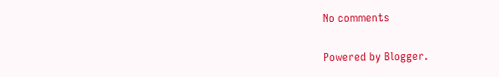No comments

Powered by Blogger.